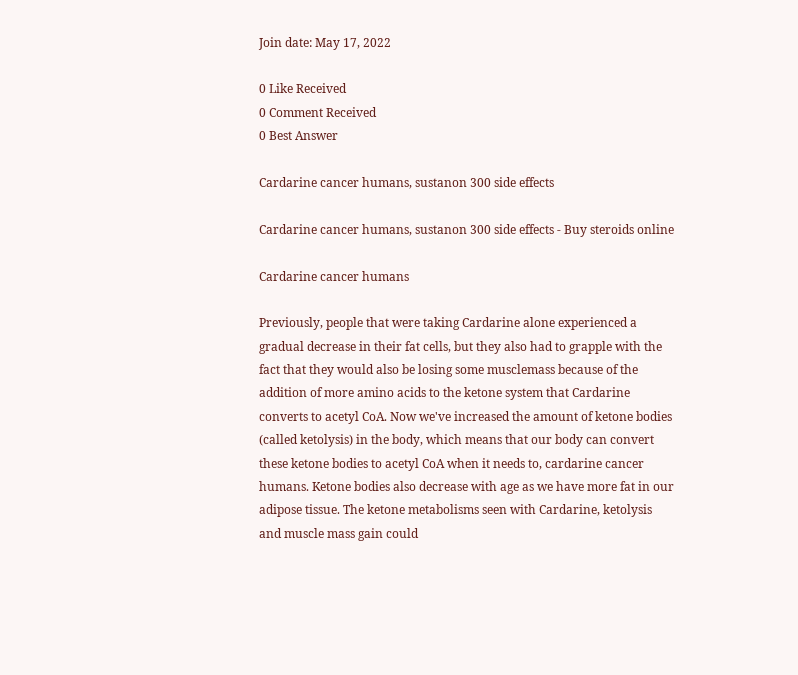Join date: May 17, 2022

0 Like Received
0 Comment Received
0 Best Answer

Cardarine cancer humans, sustanon 300 side effects

Cardarine cancer humans, sustanon 300 side effects - Buy steroids online

Cardarine cancer humans

Previously, people that were taking Cardarine alone experienced a gradual decrease in their fat cells, but they also had to grapple with the fact that they would also be losing some musclemass because of the addition of more amino acids to the ketone system that Cardarine converts to acetyl CoA. Now we've increased the amount of ketone bodies (called ketolysis) in the body, which means that our body can convert these ketone bodies to acetyl CoA when it needs to, cardarine cancer humans. Ketone bodies also decrease with age as we have more fat in our adipose tissue. The ketone metabolisms seen with Cardarine, ketolysis and muscle mass gain could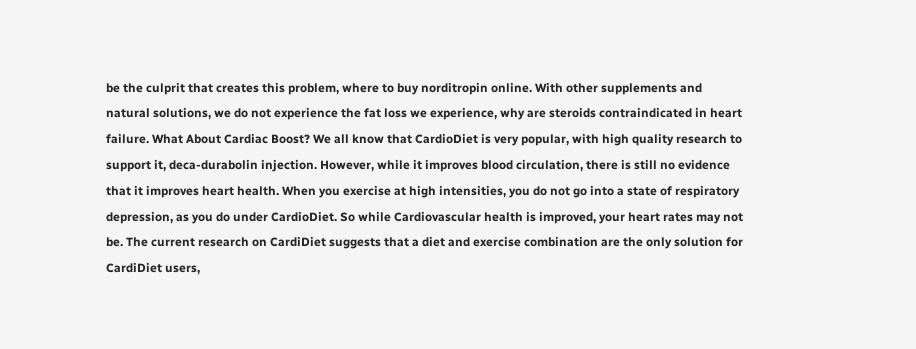be the culprit that creates this problem, where to buy norditropin online. With other supplements and natural solutions, we do not experience the fat loss we experience, why are steroids contraindicated in heart failure. What About Cardiac Boost? We all know that CardioDiet is very popular, with high quality research to support it, deca-durabolin injection. However, while it improves blood circulation, there is still no evidence that it improves heart health. When you exercise at high intensities, you do not go into a state of respiratory depression, as you do under CardioDiet. So while Cardiovascular health is improved, your heart rates may not be. The current research on CardiDiet suggests that a diet and exercise combination are the only solution for CardiDiet users,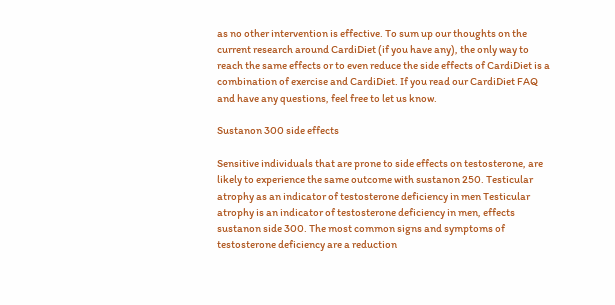as no other intervention is effective. To sum up our thoughts on the current research around CardiDiet (if you have any), the only way to reach the same effects or to even reduce the side effects of CardiDiet is a combination of exercise and CardiDiet. If you read our CardiDiet FAQ and have any questions, feel free to let us know.

Sustanon 300 side effects

Sensitive individuals that are prone to side effects on testosterone, are likely to experience the same outcome with sustanon 250. Testicular atrophy as an indicator of testosterone deficiency in men Testicular atrophy is an indicator of testosterone deficiency in men, effects sustanon side 300. The most common signs and symptoms of testosterone deficiency are a reduction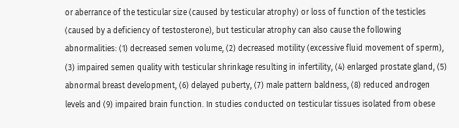or aberrance of the testicular size (caused by testicular atrophy) or loss of function of the testicles (caused by a deficiency of testosterone), but testicular atrophy can also cause the following abnormalities: (1) decreased semen volume, (2) decreased motility (excessive fluid movement of sperm), (3) impaired semen quality with testicular shrinkage resulting in infertility, (4) enlarged prostate gland, (5) abnormal breast development, (6) delayed puberty, (7) male pattern baldness, (8) reduced androgen levels and (9) impaired brain function. In studies conducted on testicular tissues isolated from obese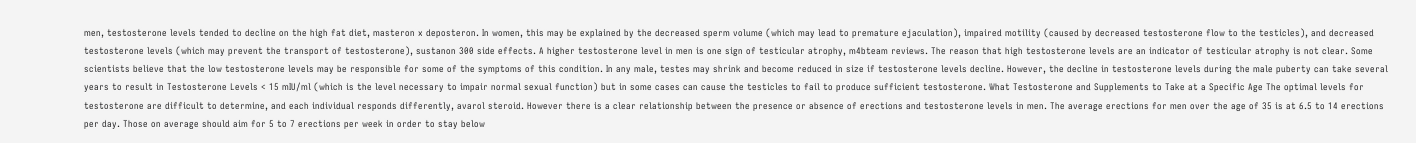men, testosterone levels tended to decline on the high fat diet, masteron x deposteron. In women, this may be explained by the decreased sperm volume (which may lead to premature ejaculation), impaired motility (caused by decreased testosterone flow to the testicles), and decreased testosterone levels (which may prevent the transport of testosterone), sustanon 300 side effects. A higher testosterone level in men is one sign of testicular atrophy, m4bteam reviews. The reason that high testosterone levels are an indicator of testicular atrophy is not clear. Some scientists believe that the low testosterone levels may be responsible for some of the symptoms of this condition. In any male, testes may shrink and become reduced in size if testosterone levels decline. However, the decline in testosterone levels during the male puberty can take several years to result in Testosterone Levels < 15 mIU/ml (which is the level necessary to impair normal sexual function) but in some cases can cause the testicles to fail to produce sufficient testosterone. What Testosterone and Supplements to Take at a Specific Age The optimal levels for testosterone are difficult to determine, and each individual responds differently, avarol steroid. However there is a clear relationship between the presence or absence of erections and testosterone levels in men. The average erections for men over the age of 35 is at 6.5 to 14 erections per day. Those on average should aim for 5 to 7 erections per week in order to stay below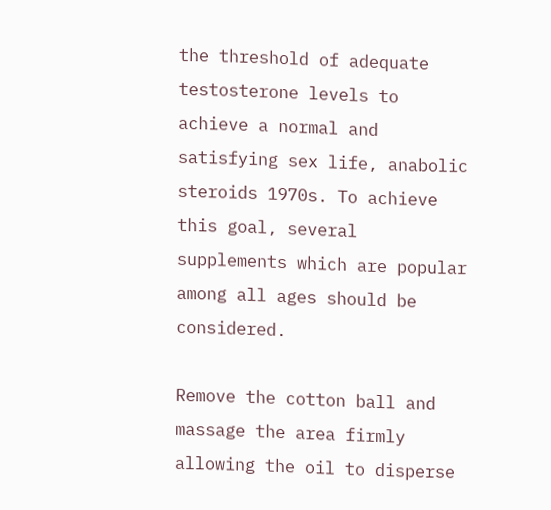the threshold of adequate testosterone levels to achieve a normal and satisfying sex life, anabolic steroids 1970s. To achieve this goal, several supplements which are popular among all ages should be considered.

Remove the cotton ball and massage the area firmly allowing the oil to disperse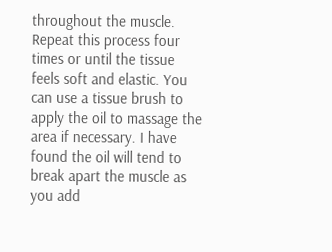throughout the muscle. Repeat this process four times or until the tissue feels soft and elastic. You can use a tissue brush to apply the oil to massage the area if necessary. I have found the oil will tend to break apart the muscle as you add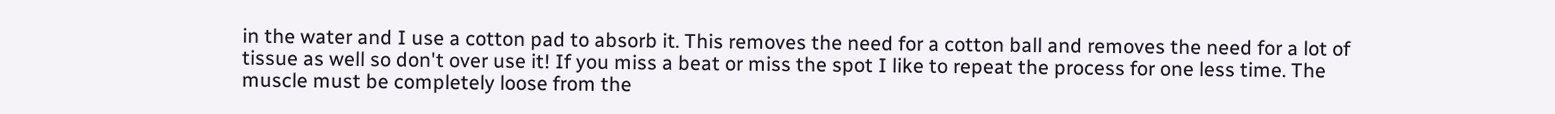in the water and I use a cotton pad to absorb it. This removes the need for a cotton ball and removes the need for a lot of tissue as well so don't over use it! If you miss a beat or miss the spot I like to repeat the process for one less time. The muscle must be completely loose from the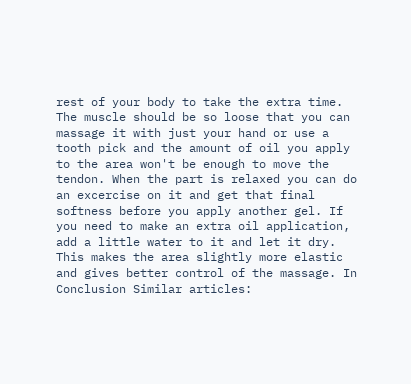rest of your body to take the extra time. The muscle should be so loose that you can massage it with just your hand or use a tooth pick and the amount of oil you apply to the area won't be enough to move the tendon. When the part is relaxed you can do an excercise on it and get that final softness before you apply another gel. If you need to make an extra oil application, add a little water to it and let it dry. This makes the area slightly more elastic and gives better control of the massage. In Conclusion Similar articles: